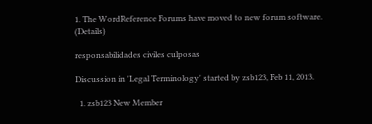1. The WordReference Forums have moved to new forum software. (Details)

responsabilidades civiles culposas

Discussion in 'Legal Terminology' started by zsb123, Feb 11, 2013.

  1. zsb123 New Member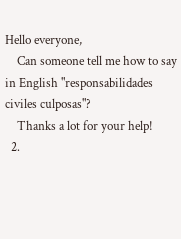Hello everyone,
    Can someone tell me how to say in English "responsabilidades civiles culposas"?
    Thanks a lot for your help!
  2.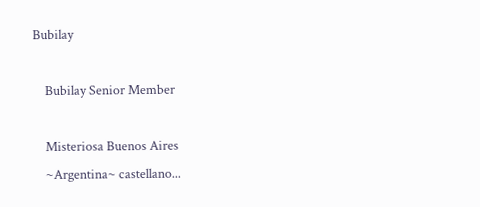Bubilay

    Bubilay Senior Member

    Misteriosa Buenos Aires
    ~Argentina~ castellano...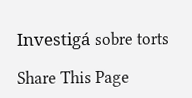Investigá sobre torts

Share This Page